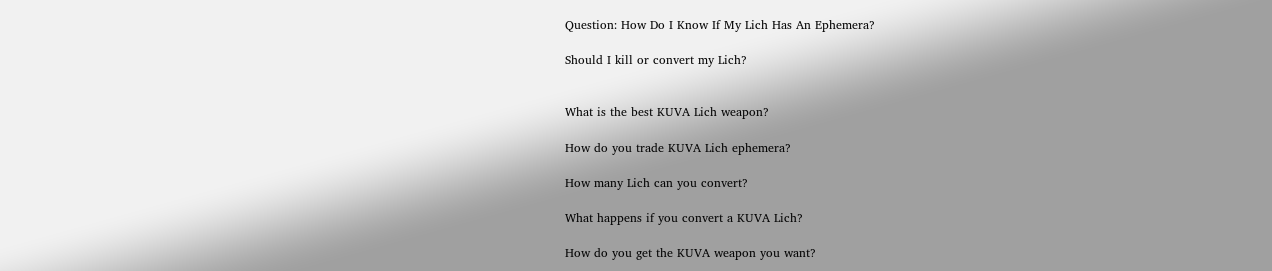Question: How Do I Know If My Lich Has An Ephemera?

Should I kill or convert my Lich?


What is the best KUVA Lich weapon?

How do you trade KUVA Lich ephemera?

How many Lich can you convert?

What happens if you convert a KUVA Lich?

How do you get the KUVA weapon you want?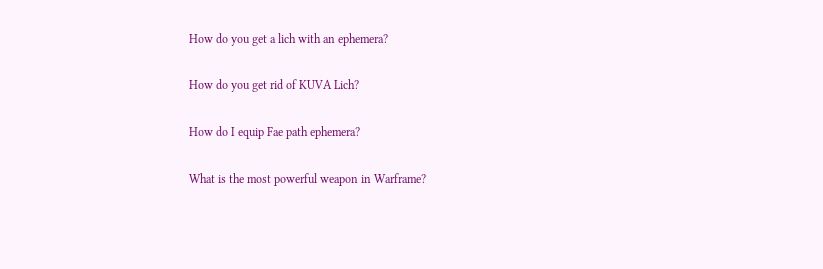How do you get a lich with an ephemera?

How do you get rid of KUVA Lich?

How do I equip Fae path ephemera?

What is the most powerful weapon in Warframe?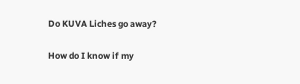Do KUVA Liches go away?

How do I know if my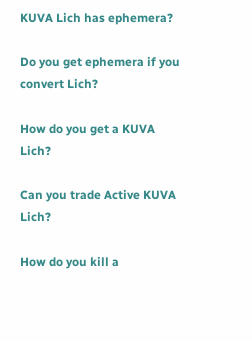KUVA Lich has ephemera?

Do you get ephemera if you convert Lich?

How do you get a KUVA Lich?

Can you trade Active KUVA Lich?

How do you kill a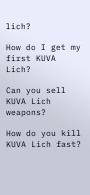lich?

How do I get my first KUVA Lich?

Can you sell KUVA Lich weapons?

How do you kill KUVA Lich fast?